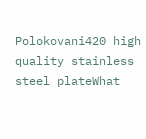Polokovani420 high quality stainless steel plateWhat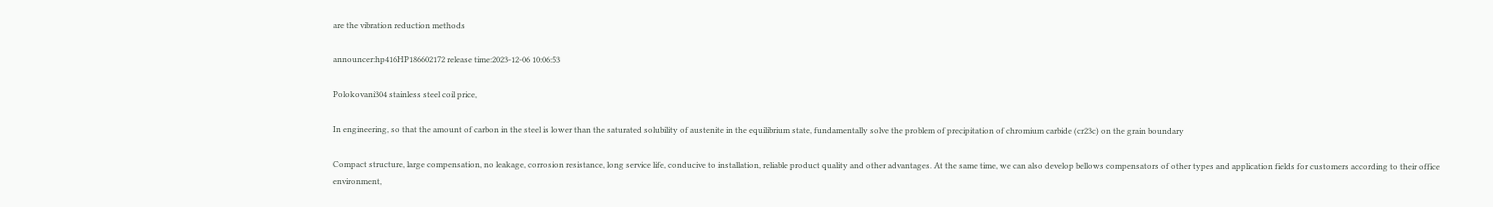are the vibration reduction methods

announcer:hp416HP186602172 release time:2023-12-06 10:06:53

Polokovani304 stainless steel coil price,

In engineering, so that the amount of carbon in the steel is lower than the saturated solubility of austenite in the equilibrium state, fundamentally solve the problem of precipitation of chromium carbide (cr23c) on the grain boundary

Compact structure, large compensation, no leakage, corrosion resistance, long service life, conducive to installation, reliable product quality and other advantages. At the same time, we can also develop bellows compensators of other types and application fields for customers according to their office environment,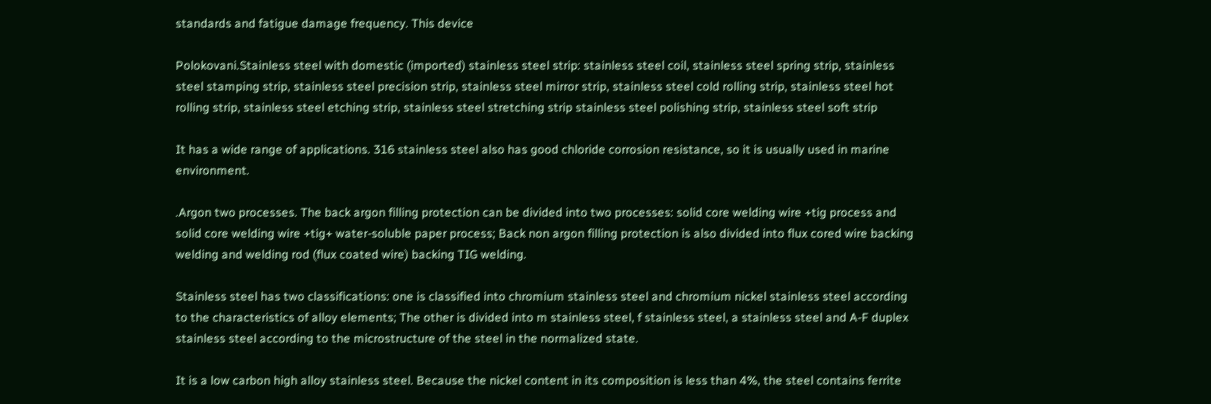standards and fatigue damage frequency. This device

Polokovani.Stainless steel with domestic (imported) stainless steel strip: stainless steel coil, stainless steel spring strip, stainless steel stamping strip, stainless steel precision strip, stainless steel mirror strip, stainless steel cold rolling strip, stainless steel hot rolling strip, stainless steel etching strip, stainless steel stretching strip stainless steel polishing strip, stainless steel soft strip

It has a wide range of applications. 316 stainless steel also has good chloride corrosion resistance, so it is usually used in marine environment.

.Argon two processes. The back argon filling protection can be divided into two processes: solid core welding wire +tig process and solid core welding wire +tig+ water-soluble paper process; Back non argon filling protection is also divided into flux cored wire backing welding and welding rod (flux coated wire) backing TIG welding.

Stainless steel has two classifications: one is classified into chromium stainless steel and chromium nickel stainless steel according to the characteristics of alloy elements; The other is divided into m stainless steel, f stainless steel, a stainless steel and A-F duplex stainless steel according to the microstructure of the steel in the normalized state.

It is a low carbon high alloy stainless steel. Because the nickel content in its composition is less than 4%, the steel contains ferrite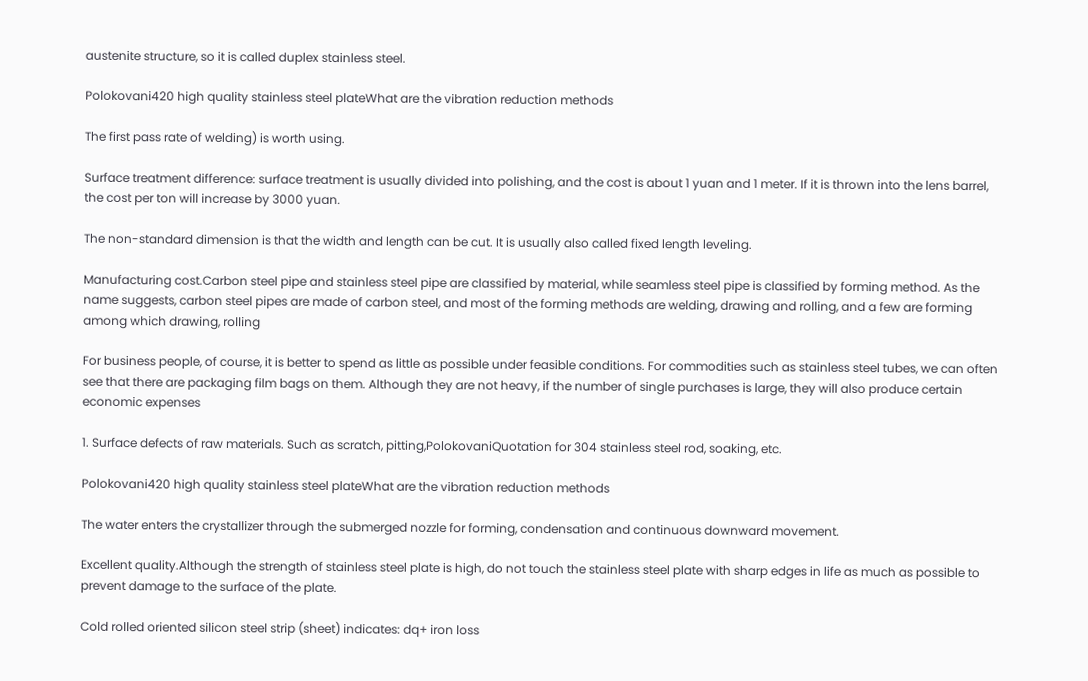austenite structure, so it is called duplex stainless steel.

Polokovani420 high quality stainless steel plateWhat are the vibration reduction methods

The first pass rate of welding) is worth using.

Surface treatment difference: surface treatment is usually divided into polishing, and the cost is about 1 yuan and 1 meter. If it is thrown into the lens barrel, the cost per ton will increase by 3000 yuan.

The non-standard dimension is that the width and length can be cut. It is usually also called fixed length leveling.

Manufacturing cost.Carbon steel pipe and stainless steel pipe are classified by material, while seamless steel pipe is classified by forming method. As the name suggests, carbon steel pipes are made of carbon steel, and most of the forming methods are welding, drawing and rolling, and a few are forming among which drawing, rolling

For business people, of course, it is better to spend as little as possible under feasible conditions. For commodities such as stainless steel tubes, we can often see that there are packaging film bags on them. Although they are not heavy, if the number of single purchases is large, they will also produce certain economic expenses

1. Surface defects of raw materials. Such as scratch, pitting,PolokovaniQuotation for 304 stainless steel rod, soaking, etc.

Polokovani420 high quality stainless steel plateWhat are the vibration reduction methods

The water enters the crystallizer through the submerged nozzle for forming, condensation and continuous downward movement.

Excellent quality.Although the strength of stainless steel plate is high, do not touch the stainless steel plate with sharp edges in life as much as possible to prevent damage to the surface of the plate.

Cold rolled oriented silicon steel strip (sheet) indicates: dq+ iron loss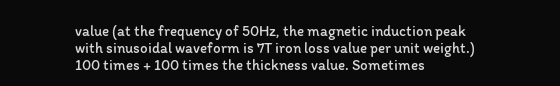value (at the frequency of 50Hz, the magnetic induction peak with sinusoidal waveform is 7T iron loss value per unit weight.) 100 times + 100 times the thickness value. Sometimes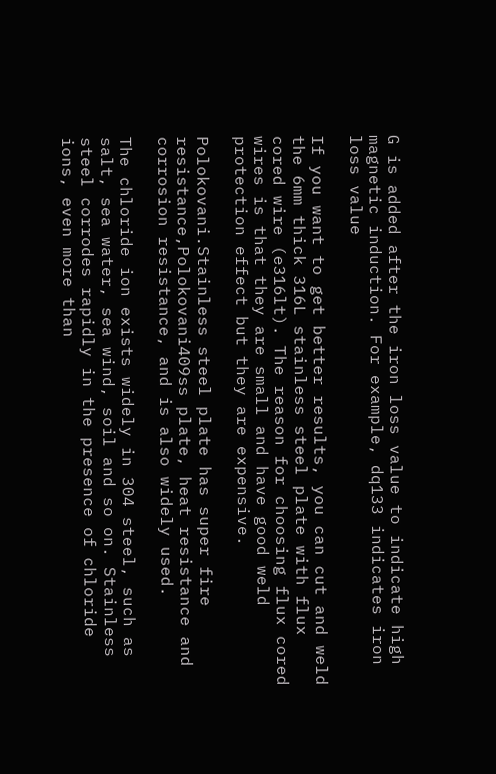G is added after the iron loss value to indicate high magnetic induction. For example, dq133 indicates iron loss value

If you want to get better results, you can cut and weld the 6mm thick 316L stainless steel plate with flux cored wire (e316lt). The reason for choosing flux cored wires is that they are small and have good weld protection effect but they are expensive.

Polokovani.Stainless steel plate has super fire resistance,Polokovani409ss plate, heat resistance and corrosion resistance, and is also widely used.

The chloride ion exists widely in 304 steel, such as salt, sea water, sea wind, soil and so on. Stainless steel corrodes rapidly in the presence of chloride ions, even more than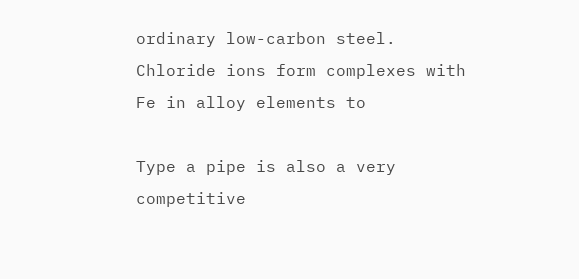ordinary low-carbon steel. Chloride ions form complexes with Fe in alloy elements to

Type a pipe is also a very competitive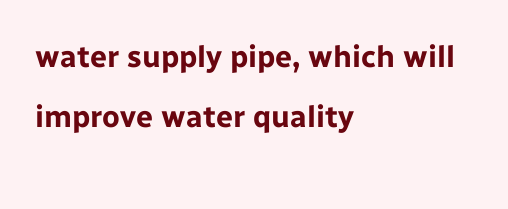water supply pipe, which will improve water quality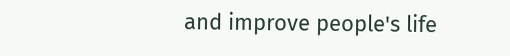and improve people's life